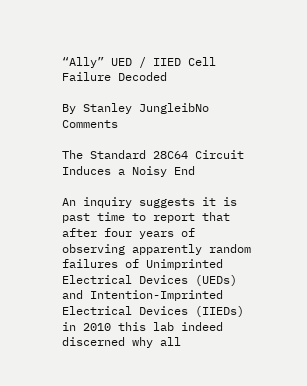“Ally” UED / IIED Cell Failure Decoded

By Stanley JungleibNo Comments

The Standard 28C64 Circuit Induces a Noisy End

An inquiry suggests it is past time to report that after four years of observing apparently random failures of Unimprinted Electrical Devices (UEDs) and Intention-Imprinted Electrical Devices (IIEDs) in 2010 this lab indeed discerned why all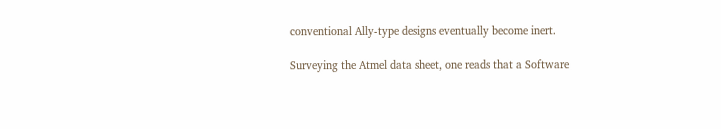conventional Ally-type designs eventually become inert.

Surveying the Atmel data sheet, one reads that a Software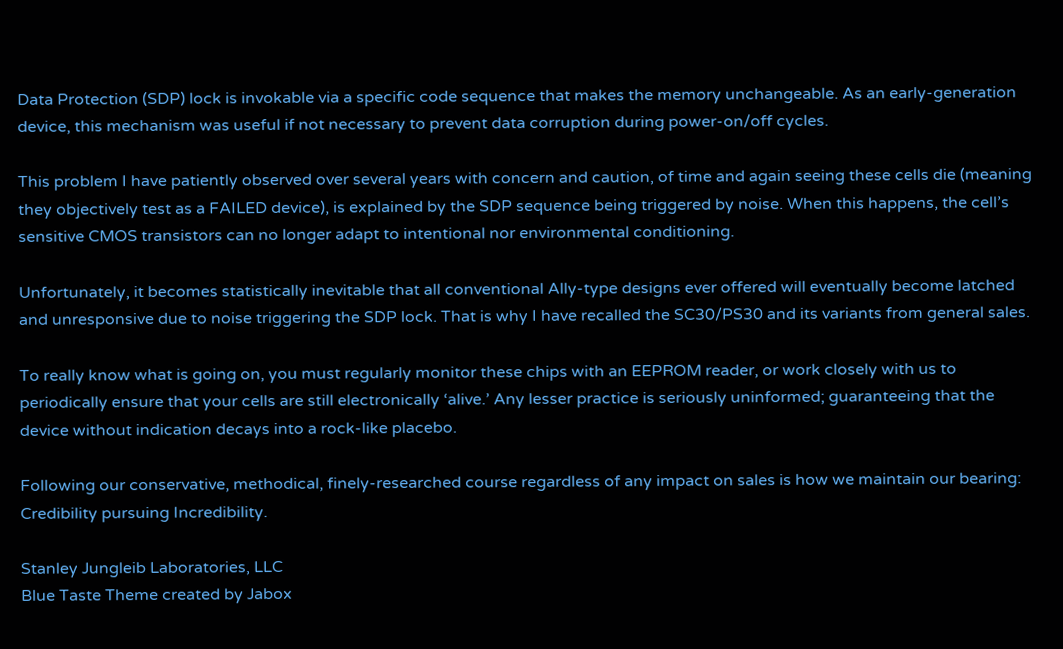Data Protection (SDP) lock is invokable via a specific code sequence that makes the memory unchangeable. As an early-generation device, this mechanism was useful if not necessary to prevent data corruption during power-on/off cycles.

This problem I have patiently observed over several years with concern and caution, of time and again seeing these cells die (meaning they objectively test as a FAILED device), is explained by the SDP sequence being triggered by noise. When this happens, the cell’s sensitive CMOS transistors can no longer adapt to intentional nor environmental conditioning.

Unfortunately, it becomes statistically inevitable that all conventional Ally-type designs ever offered will eventually become latched and unresponsive due to noise triggering the SDP lock. That is why I have recalled the SC30/PS30 and its variants from general sales.

To really know what is going on, you must regularly monitor these chips with an EEPROM reader, or work closely with us to periodically ensure that your cells are still electronically ‘alive.’ Any lesser practice is seriously uninformed; guaranteeing that the device without indication decays into a rock-like placebo.

Following our conservative, methodical, finely-researched course regardless of any impact on sales is how we maintain our bearing: Credibility pursuing Incredibility.

Stanley Jungleib Laboratories, LLC
Blue Taste Theme created by Jabox